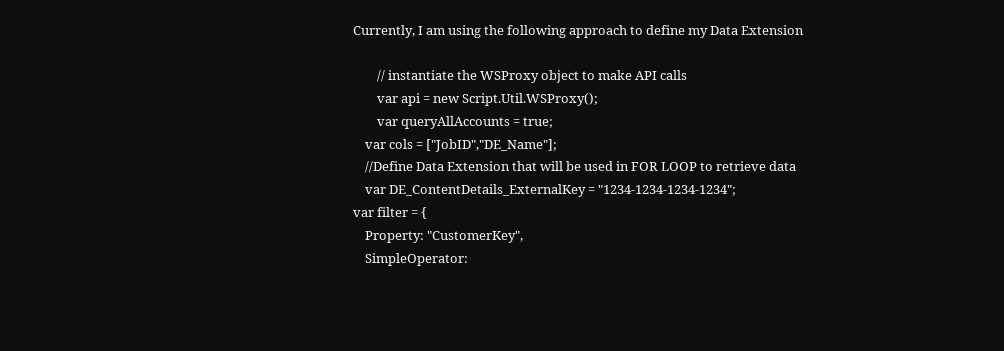Currently, I am using the following approach to define my Data Extension

        // instantiate the WSProxy object to make API calls
        var api = new Script.Util.WSProxy();
        var queryAllAccounts = true;
    var cols = ["JobID","DE_Name"];
    //Define Data Extension that will be used in FOR LOOP to retrieve data
    var DE_ContentDetails_ExternalKey = "1234-1234-1234-1234";
var filter = {
    Property: "CustomerKey",
    SimpleOperator: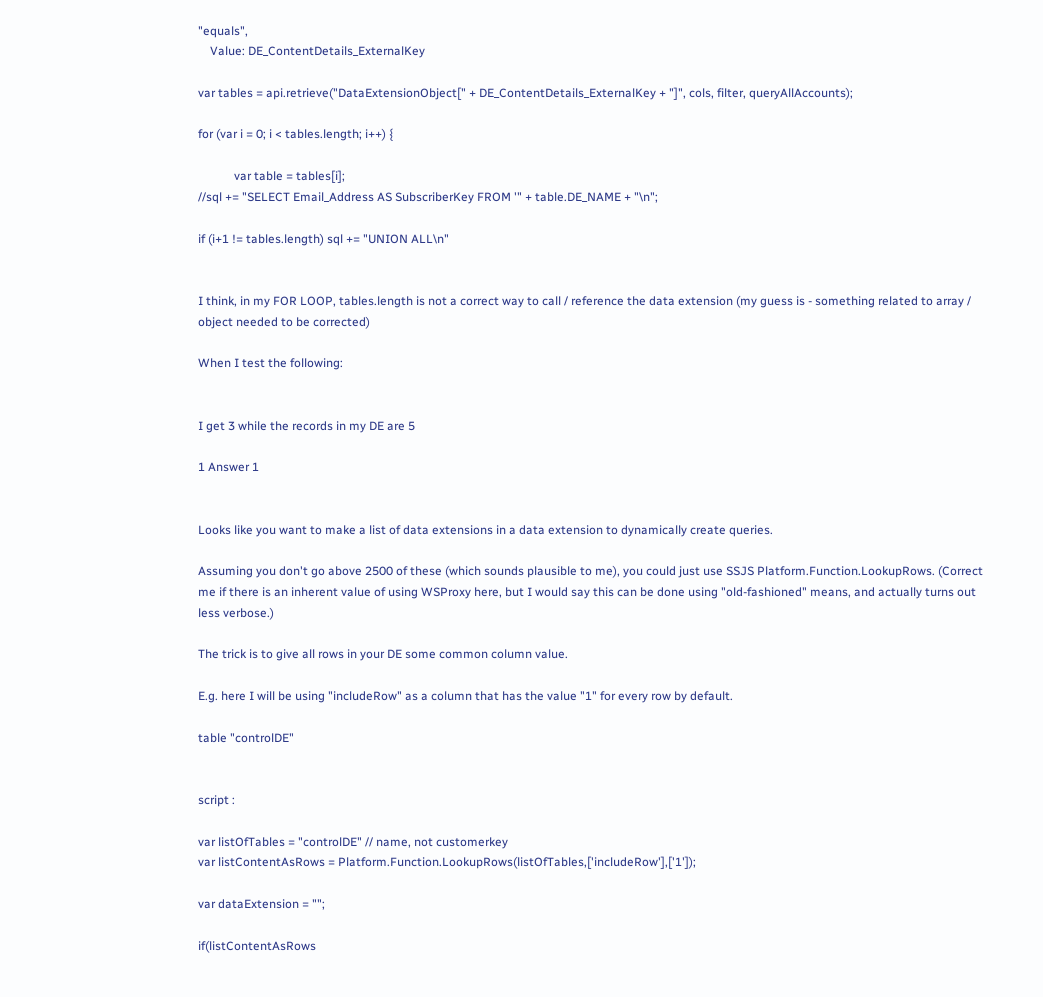"equals",
    Value: DE_ContentDetails_ExternalKey

var tables = api.retrieve("DataExtensionObject[" + DE_ContentDetails_ExternalKey + "]", cols, filter, queryAllAccounts);

for (var i = 0; i < tables.length; i++) {

            var table = tables[i];
//sql += "SELECT Email_Address AS SubscriberKey FROM '" + table.DE_NAME + "\n";

if (i+1 != tables.length) sql += "UNION ALL\n"


I think, in my FOR LOOP, tables.length is not a correct way to call / reference the data extension (my guess is - something related to array / object needed to be corrected)

When I test the following:


I get 3 while the records in my DE are 5

1 Answer 1


Looks like you want to make a list of data extensions in a data extension to dynamically create queries.

Assuming you don't go above 2500 of these (which sounds plausible to me), you could just use SSJS Platform.Function.LookupRows. (Correct me if there is an inherent value of using WSProxy here, but I would say this can be done using "old-fashioned" means, and actually turns out less verbose.)

The trick is to give all rows in your DE some common column value.

E.g. here I will be using "includeRow" as a column that has the value "1" for every row by default.

table "controlDE"


script :

var listOfTables = "controlDE" // name, not customerkey
var listContentAsRows = Platform.Function.LookupRows(listOfTables,['includeRow'],['1']);

var dataExtension = "";

if(listContentAsRows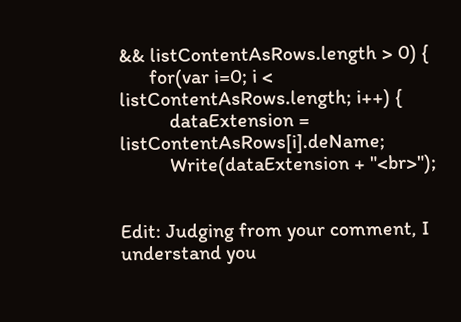&& listContentAsRows.length > 0) {
      for(var i=0; i < listContentAsRows.length; i++) {
          dataExtension = listContentAsRows[i].deName;
          Write(dataExtension + "<br>");


Edit: Judging from your comment, I understand you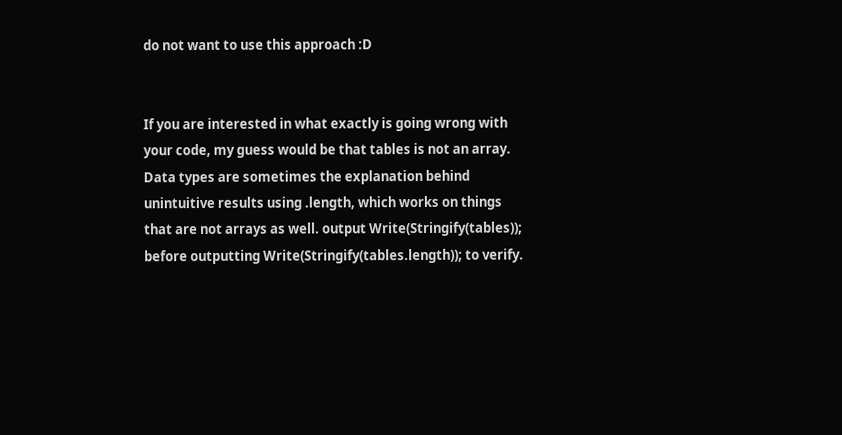do not want to use this approach :D


If you are interested in what exactly is going wrong with your code, my guess would be that tables is not an array. Data types are sometimes the explanation behind unintuitive results using .length, which works on things that are not arrays as well. output Write(Stringify(tables)); before outputting Write(Stringify(tables.length)); to verify.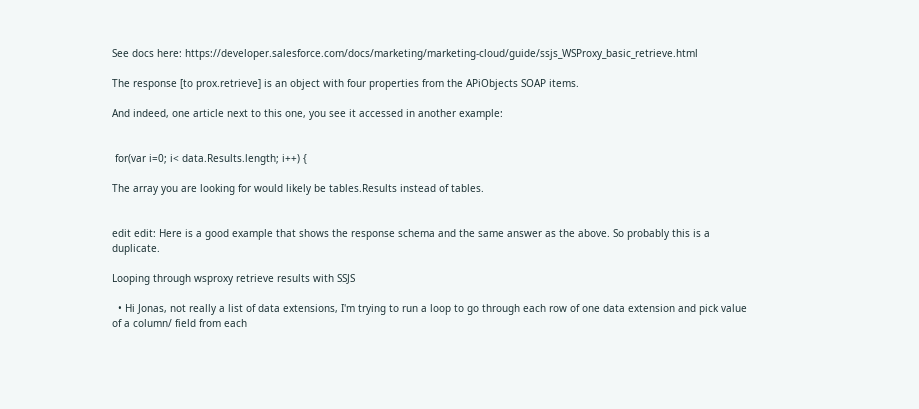See docs here: https://developer.salesforce.com/docs/marketing/marketing-cloud/guide/ssjs_WSProxy_basic_retrieve.html

The response [to prox.retrieve] is an object with four properties from the APiObjects SOAP items.

And indeed, one article next to this one, you see it accessed in another example:


 for(var i=0; i< data.Results.length; i++) {

The array you are looking for would likely be tables.Results instead of tables.


edit edit: Here is a good example that shows the response schema and the same answer as the above. So probably this is a duplicate.

Looping through wsproxy retrieve results with SSJS

  • Hi Jonas, not really a list of data extensions, I'm trying to run a loop to go through each row of one data extension and pick value of a column/ field from each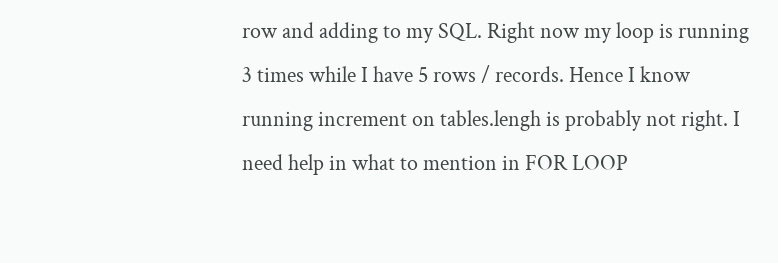row and adding to my SQL. Right now my loop is running 3 times while I have 5 rows / records. Hence I know running increment on tables.lengh is probably not right. I need help in what to mention in FOR LOOP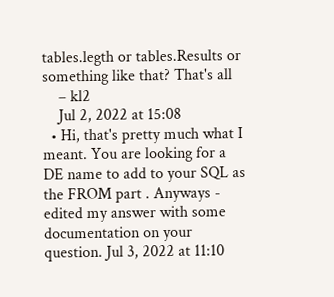tables.legth or tables.Results or something like that? That's all
    – kl2
    Jul 2, 2022 at 15:08
  • Hi, that's pretty much what I meant. You are looking for a DE name to add to your SQL as the FROM part . Anyways - edited my answer with some documentation on your question. Jul 3, 2022 at 11:10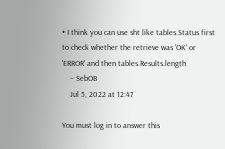• I think you can use sht like tables.Status first to check whether the retrieve was 'OK' or 'ERROR' and then tables.Results.length
    – SebOB
    Jul 5, 2022 at 12:47

You must log in to answer this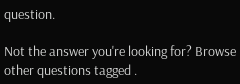question.

Not the answer you're looking for? Browse other questions tagged .